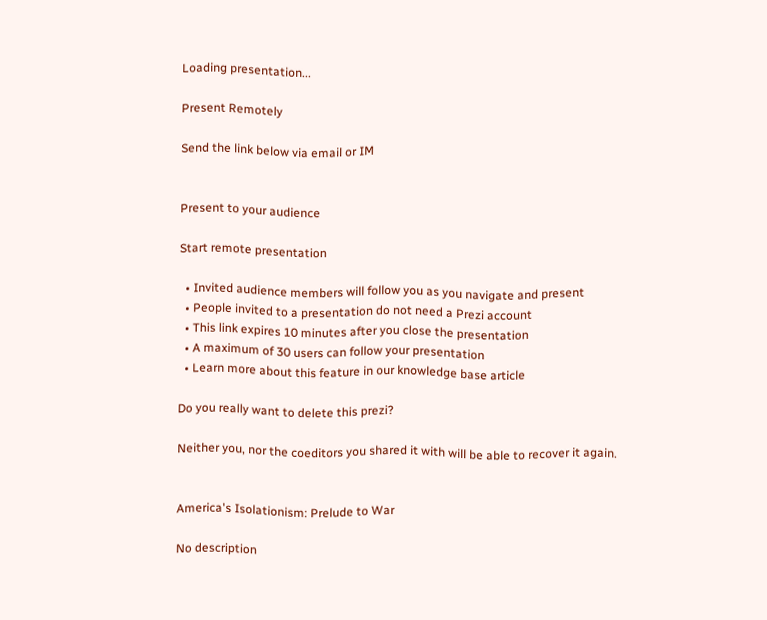Loading presentation...

Present Remotely

Send the link below via email or IM


Present to your audience

Start remote presentation

  • Invited audience members will follow you as you navigate and present
  • People invited to a presentation do not need a Prezi account
  • This link expires 10 minutes after you close the presentation
  • A maximum of 30 users can follow your presentation
  • Learn more about this feature in our knowledge base article

Do you really want to delete this prezi?

Neither you, nor the coeditors you shared it with will be able to recover it again.


America's Isolationism: Prelude to War

No description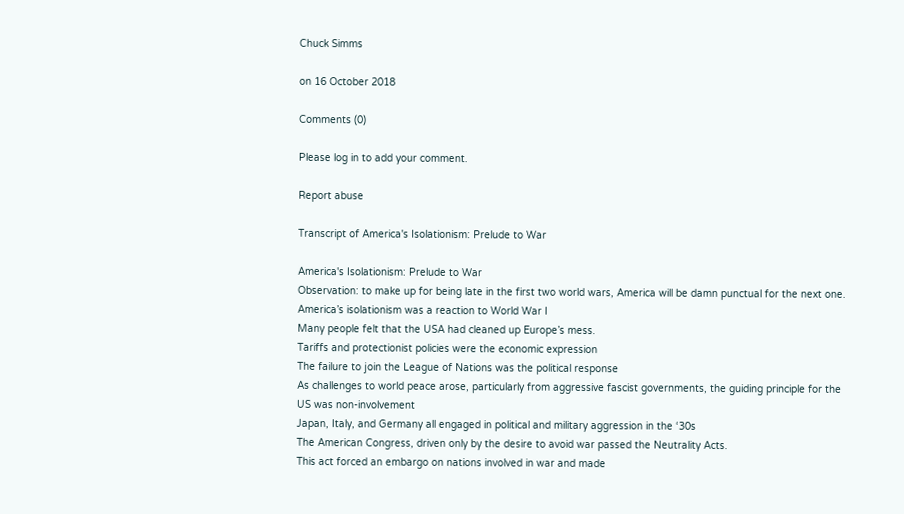Chuck Simms

on 16 October 2018

Comments (0)

Please log in to add your comment.

Report abuse

Transcript of America's Isolationism: Prelude to War

America's Isolationism: Prelude to War
Observation: to make up for being late in the first two world wars, America will be damn punctual for the next one.
America’s isolationism was a reaction to World War I
Many people felt that the USA had cleaned up Europe’s mess.
Tariffs and protectionist policies were the economic expression
The failure to join the League of Nations was the political response
As challenges to world peace arose, particularly from aggressive fascist governments, the guiding principle for the US was non-involvement
Japan, Italy, and Germany all engaged in political and military aggression in the ‘30s
The American Congress, driven only by the desire to avoid war passed the Neutrality Acts.
This act forced an embargo on nations involved in war and made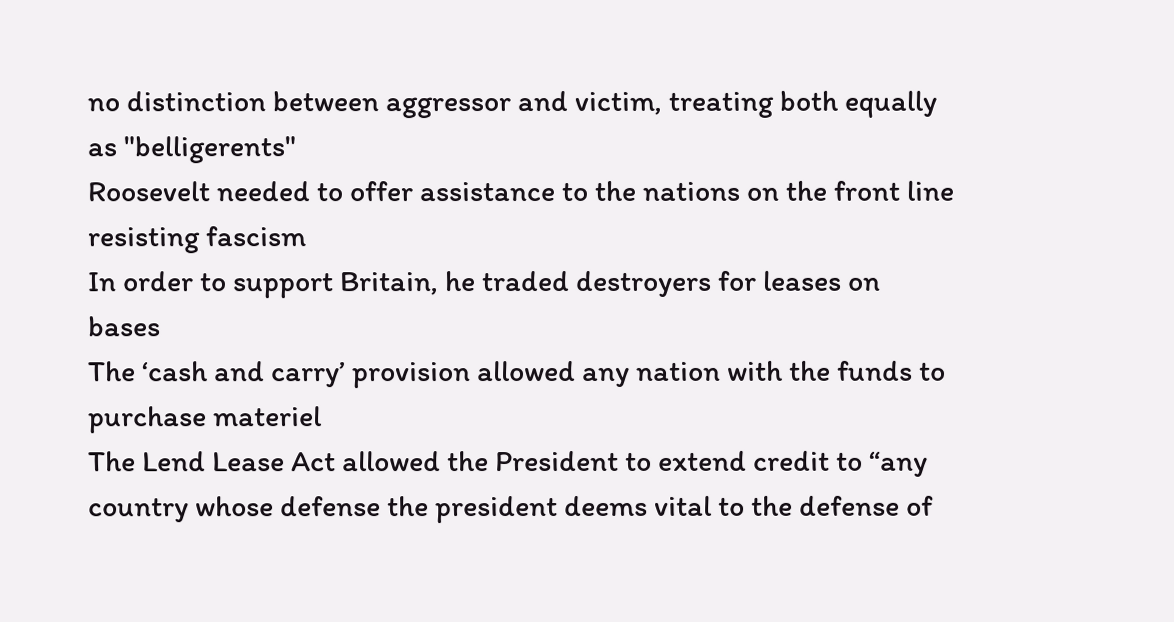no distinction between aggressor and victim, treating both equally as "belligerents"
Roosevelt needed to offer assistance to the nations on the front line resisting fascism
In order to support Britain, he traded destroyers for leases on bases
The ‘cash and carry’ provision allowed any nation with the funds to purchase materiel
The Lend Lease Act allowed the President to extend credit to “any country whose defense the president deems vital to the defense of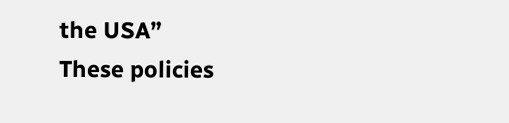the USA”
These policies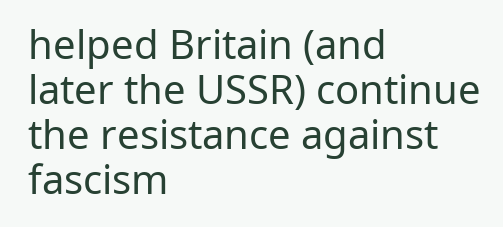helped Britain (and later the USSR) continue the resistance against fascism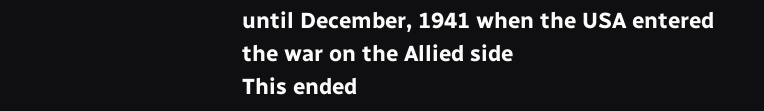until December, 1941 when the USA entered the war on the Allied side
This ended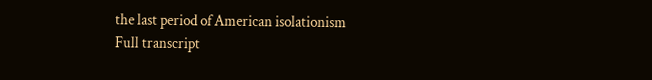the last period of American isolationism
Full transcript